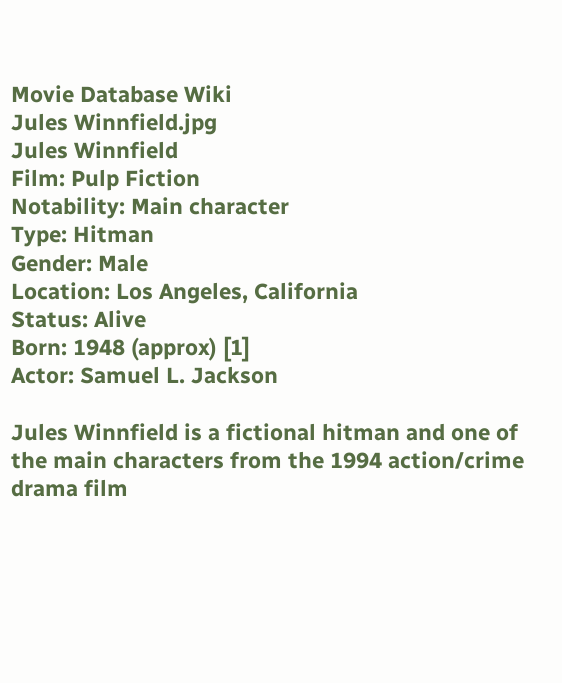Movie Database Wiki
Jules Winnfield.jpg
Jules Winnfield
Film: Pulp Fiction
Notability: Main character
Type: Hitman
Gender: Male
Location: Los Angeles, California
Status: Alive
Born: 1948 (approx) [1]
Actor: Samuel L. Jackson

Jules Winnfield is a fictional hitman and one of the main characters from the 1994 action/crime drama film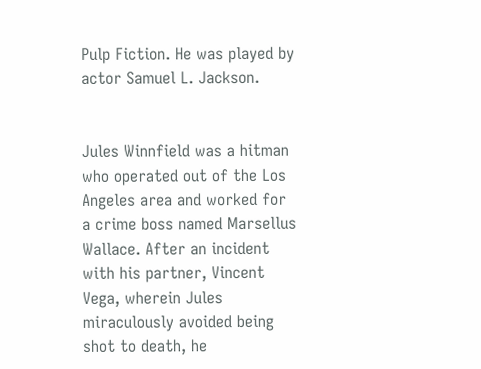Pulp Fiction. He was played by actor Samuel L. Jackson.


Jules Winnfield was a hitman who operated out of the Los Angeles area and worked for a crime boss named Marsellus Wallace. After an incident with his partner, Vincent Vega, wherein Jules miraculously avoided being shot to death, he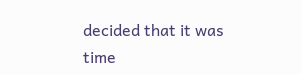decided that it was time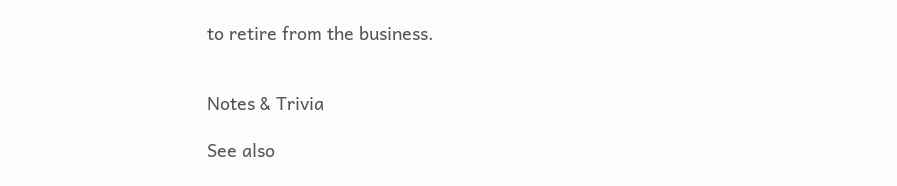to retire from the business.


Notes & Trivia

See also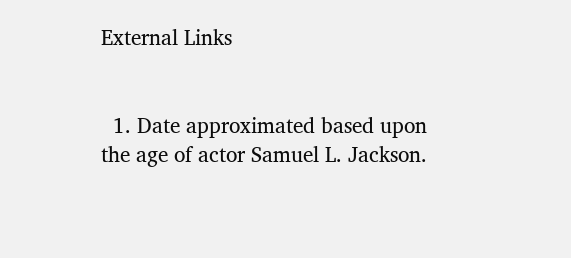External Links


  1. Date approximated based upon the age of actor Samuel L. Jackson.